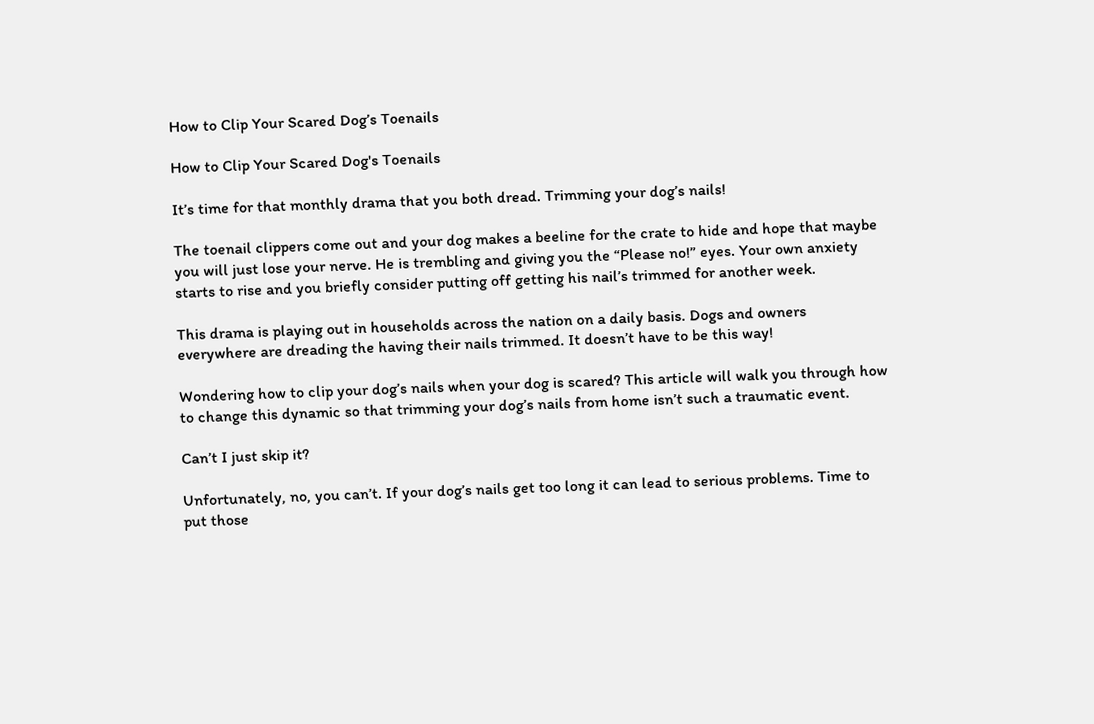How to Clip Your Scared Dog’s Toenails

How to Clip Your Scared Dog's Toenails

It’s time for that monthly drama that you both dread. Trimming your dog’s nails!

The toenail clippers come out and your dog makes a beeline for the crate to hide and hope that maybe you will just lose your nerve. He is trembling and giving you the “Please no!” eyes. Your own anxiety starts to rise and you briefly consider putting off getting his nail’s trimmed for another week.

This drama is playing out in households across the nation on a daily basis. Dogs and owners everywhere are dreading the having their nails trimmed. It doesn’t have to be this way!

Wondering how to clip your dog’s nails when your dog is scared? This article will walk you through how to change this dynamic so that trimming your dog’s nails from home isn’t such a traumatic event.

Can’t I just skip it?

Unfortunately, no, you can’t. If your dog’s nails get too long it can lead to serious problems. Time to put those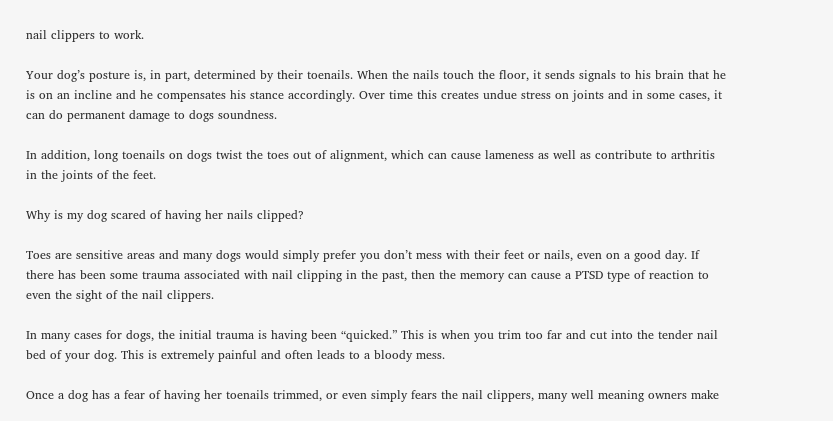nail clippers to work.

Your dog’s posture is, in part, determined by their toenails. When the nails touch the floor, it sends signals to his brain that he is on an incline and he compensates his stance accordingly. Over time this creates undue stress on joints and in some cases, it can do permanent damage to dogs soundness.

In addition, long toenails on dogs twist the toes out of alignment, which can cause lameness as well as contribute to arthritis in the joints of the feet.

Why is my dog scared of having her nails clipped?

Toes are sensitive areas and many dogs would simply prefer you don’t mess with their feet or nails, even on a good day. If there has been some trauma associated with nail clipping in the past, then the memory can cause a PTSD type of reaction to even the sight of the nail clippers.

In many cases for dogs, the initial trauma is having been “quicked.” This is when you trim too far and cut into the tender nail bed of your dog. This is extremely painful and often leads to a bloody mess.

Once a dog has a fear of having her toenails trimmed, or even simply fears the nail clippers, many well meaning owners make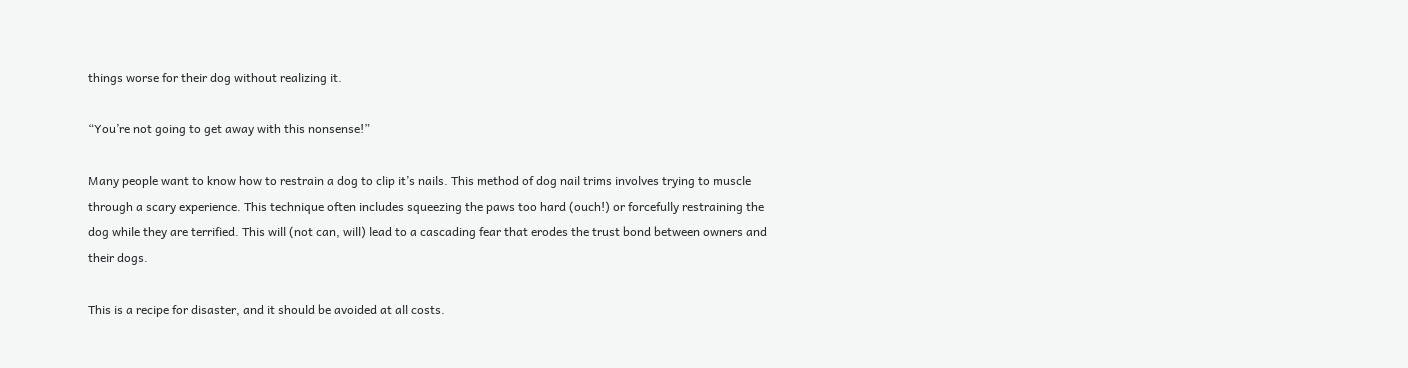things worse for their dog without realizing it.

“You’re not going to get away with this nonsense!”

Many people want to know how to restrain a dog to clip it’s nails. This method of dog nail trims involves trying to muscle through a scary experience. This technique often includes squeezing the paws too hard (ouch!) or forcefully restraining the dog while they are terrified. This will (not can, will) lead to a cascading fear that erodes the trust bond between owners and their dogs.

This is a recipe for disaster, and it should be avoided at all costs.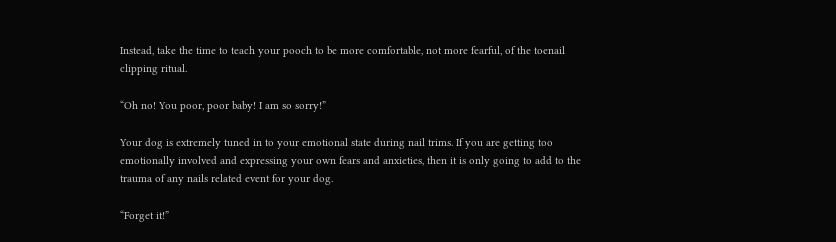Instead, take the time to teach your pooch to be more comfortable, not more fearful, of the toenail clipping ritual.

“Oh no! You poor, poor baby! I am so sorry!”

Your dog is extremely tuned in to your emotional state during nail trims. If you are getting too emotionally involved and expressing your own fears and anxieties, then it is only going to add to the trauma of any nails related event for your dog.

“Forget it!”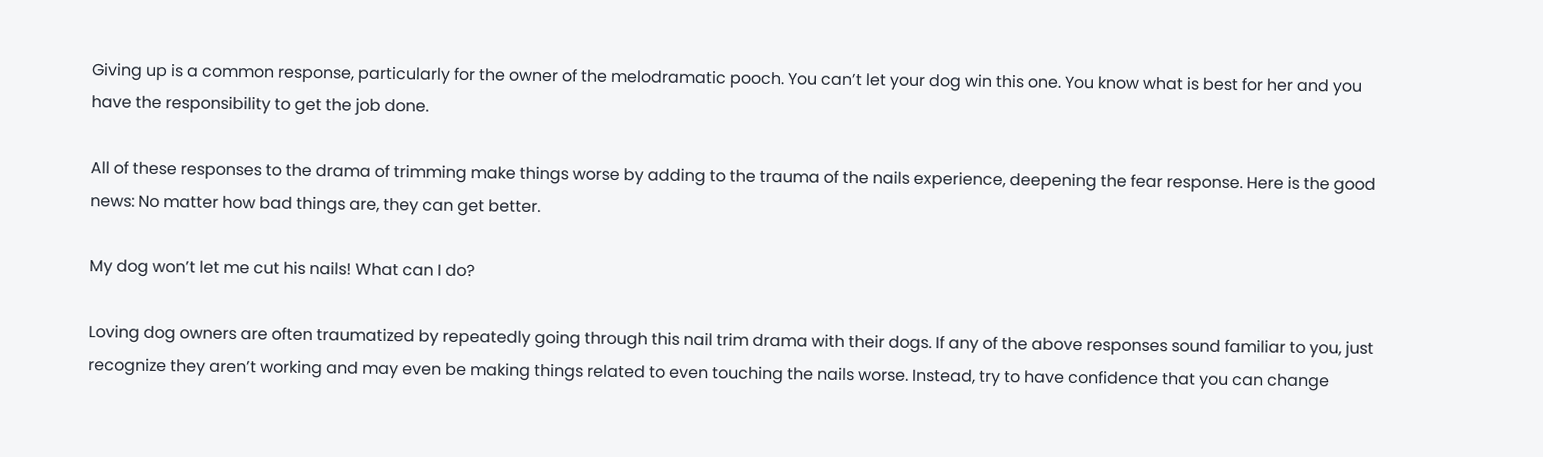Giving up is a common response, particularly for the owner of the melodramatic pooch. You can’t let your dog win this one. You know what is best for her and you have the responsibility to get the job done.

All of these responses to the drama of trimming make things worse by adding to the trauma of the nails experience, deepening the fear response. Here is the good news: No matter how bad things are, they can get better.

My dog won’t let me cut his nails! What can I do?

Loving dog owners are often traumatized by repeatedly going through this nail trim drama with their dogs. If any of the above responses sound familiar to you, just recognize they aren’t working and may even be making things related to even touching the nails worse. Instead, try to have confidence that you can change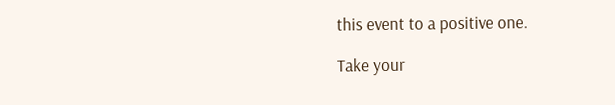this event to a positive one.

Take your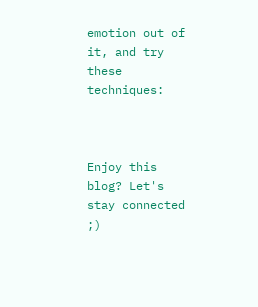emotion out of it, and try these techniques:



Enjoy this blog? Let's stay connected ;)